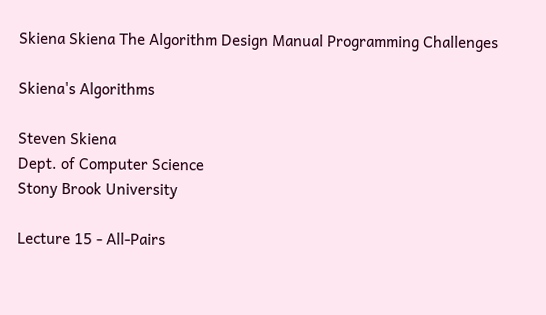Skiena Skiena The Algorithm Design Manual Programming Challenges

Skiena's Algorithms

Steven Skiena
Dept. of Computer Science
Stony Brook University

Lecture 15 - All-Pairs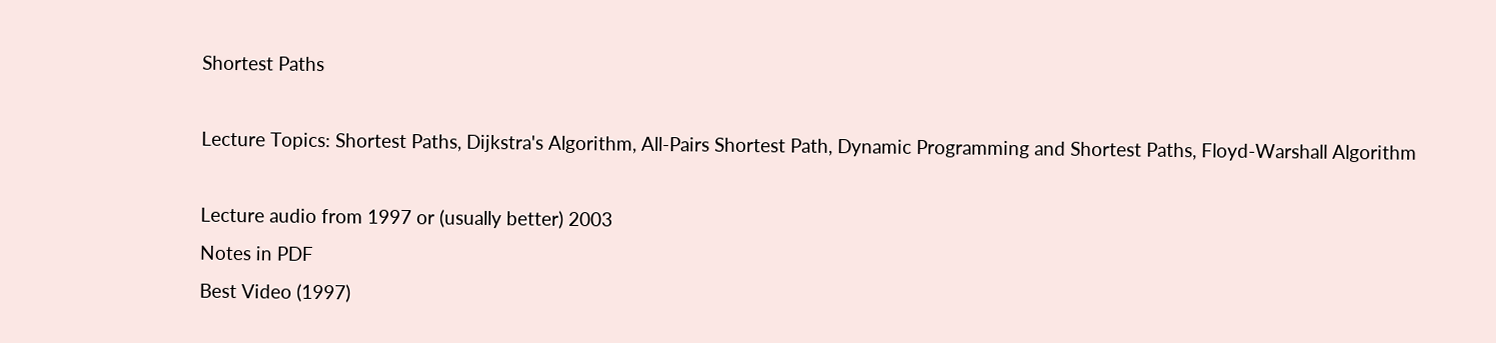Shortest Paths

Lecture Topics: Shortest Paths, Dijkstra's Algorithm, All-Pairs Shortest Path, Dynamic Programming and Shortest Paths, Floyd-Warshall Algorithm

Lecture audio from 1997 or (usually better) 2003
Notes in PDF
Best Video (1997)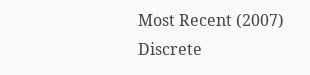Most Recent (2007) Discrete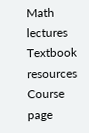Math lectures Textbook resources Course page